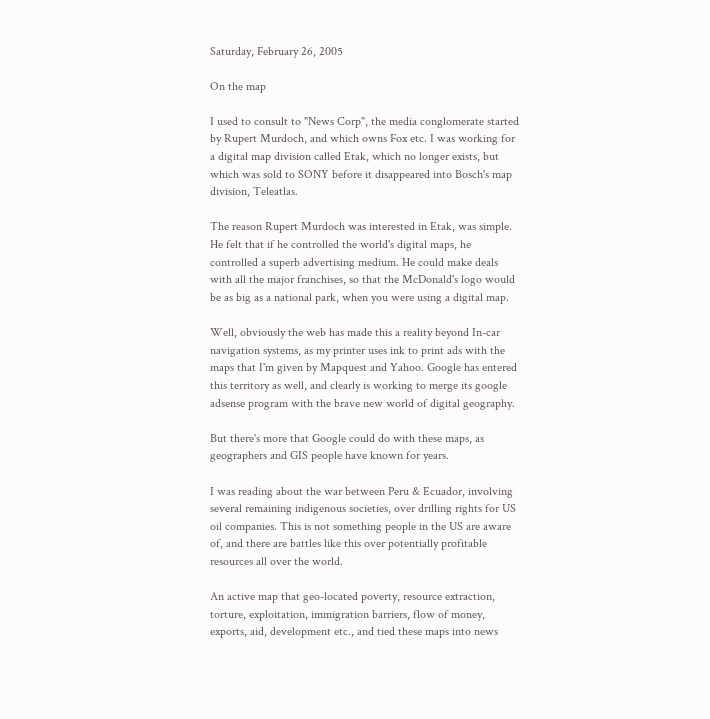Saturday, February 26, 2005

On the map

I used to consult to "News Corp", the media conglomerate started by Rupert Murdoch, and which owns Fox etc. I was working for a digital map division called Etak, which no longer exists, but which was sold to SONY before it disappeared into Bosch's map division, Teleatlas.

The reason Rupert Murdoch was interested in Etak, was simple. He felt that if he controlled the world's digital maps, he controlled a superb advertising medium. He could make deals with all the major franchises, so that the McDonald's logo would be as big as a national park, when you were using a digital map.

Well, obviously the web has made this a reality beyond In-car navigation systems, as my printer uses ink to print ads with the maps that I'm given by Mapquest and Yahoo. Google has entered this territory as well, and clearly is working to merge its google adsense program with the brave new world of digital geography.

But there's more that Google could do with these maps, as geographers and GIS people have known for years.

I was reading about the war between Peru & Ecuador, involving several remaining indigenous societies, over drilling rights for US oil companies. This is not something people in the US are aware of, and there are battles like this over potentially profitable resources all over the world.

An active map that geo-located poverty, resource extraction, torture, exploitation, immigration barriers, flow of money, exports, aid, development etc., and tied these maps into news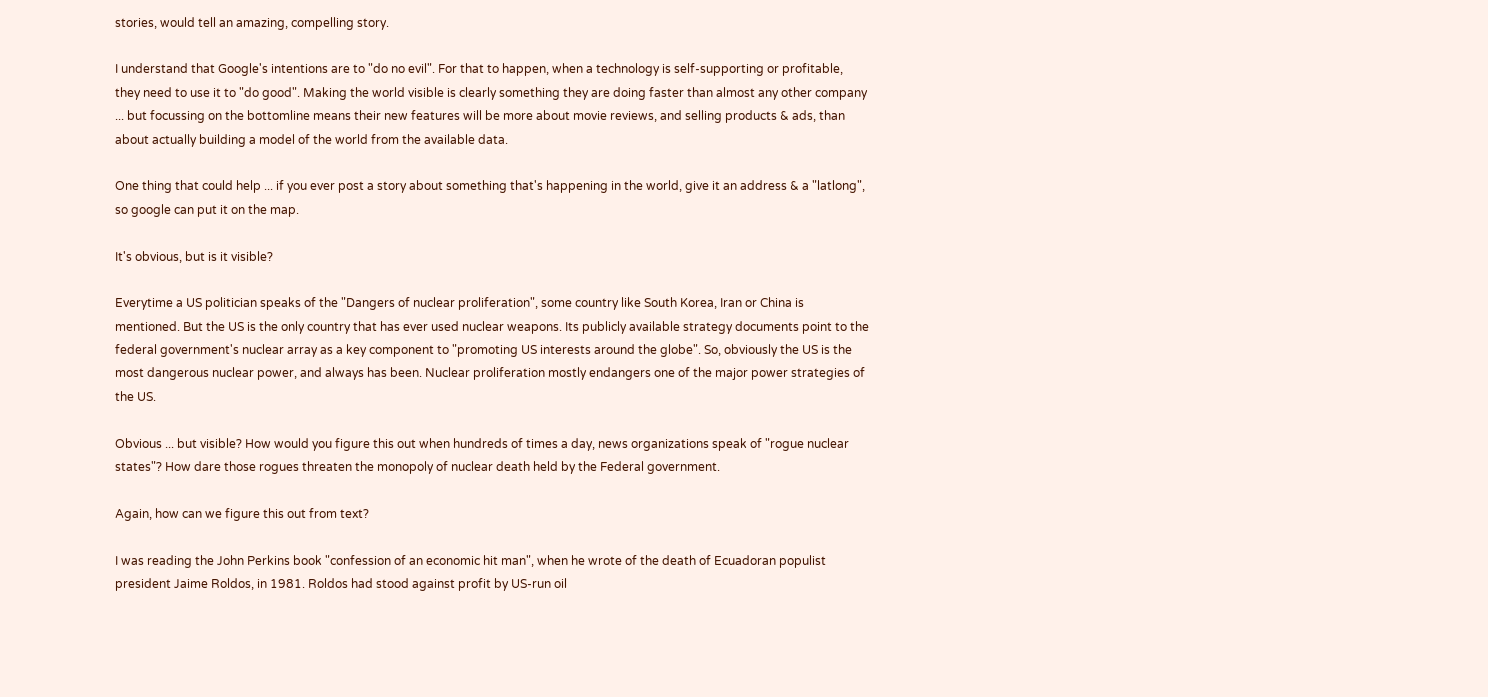stories, would tell an amazing, compelling story.

I understand that Google's intentions are to "do no evil". For that to happen, when a technology is self-supporting or profitable, they need to use it to "do good". Making the world visible is clearly something they are doing faster than almost any other company ... but focussing on the bottomline means their new features will be more about movie reviews, and selling products & ads, than about actually building a model of the world from the available data.

One thing that could help ... if you ever post a story about something that's happening in the world, give it an address & a "latlong", so google can put it on the map.

It's obvious, but is it visible?

Everytime a US politician speaks of the "Dangers of nuclear proliferation", some country like South Korea, Iran or China is mentioned. But the US is the only country that has ever used nuclear weapons. Its publicly available strategy documents point to the federal government's nuclear array as a key component to "promoting US interests around the globe". So, obviously the US is the most dangerous nuclear power, and always has been. Nuclear proliferation mostly endangers one of the major power strategies of the US.

Obvious ... but visible? How would you figure this out when hundreds of times a day, news organizations speak of "rogue nuclear states"? How dare those rogues threaten the monopoly of nuclear death held by the Federal government.

Again, how can we figure this out from text?

I was reading the John Perkins book "confession of an economic hit man", when he wrote of the death of Ecuadoran populist president Jaime Roldos, in 1981. Roldos had stood against profit by US-run oil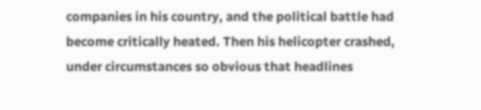companies in his country, and the political battle had become critically heated. Then his helicopter crashed, under circumstances so obvious that headlines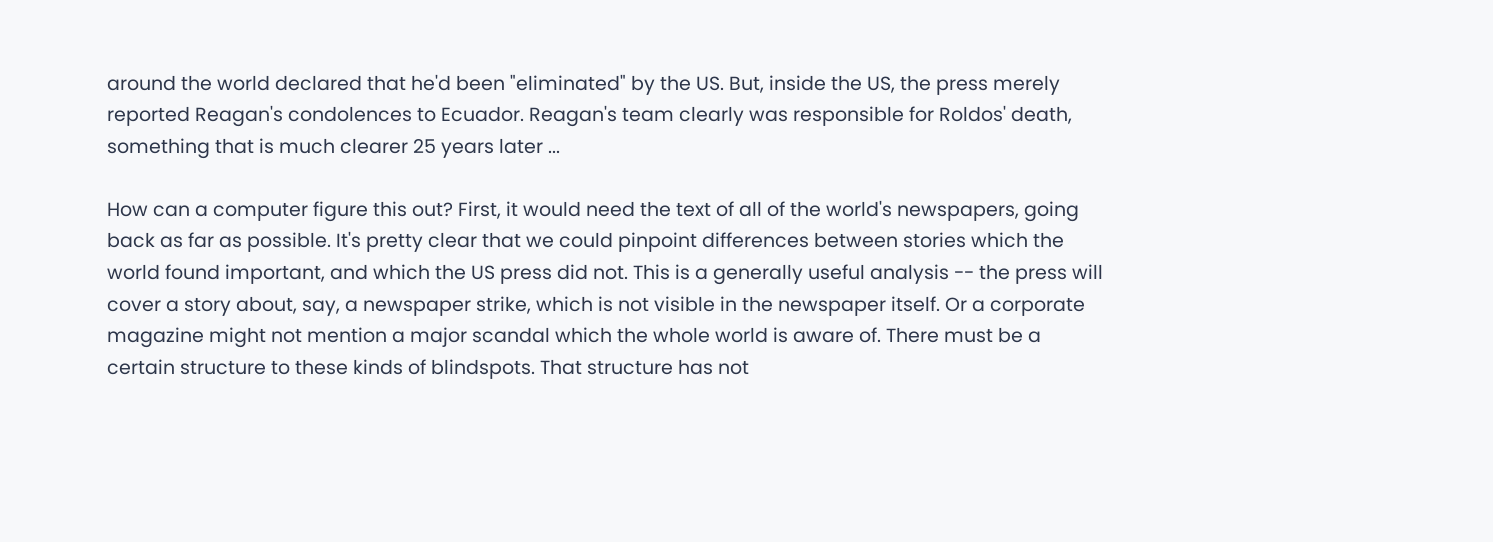around the world declared that he'd been "eliminated" by the US. But, inside the US, the press merely reported Reagan's condolences to Ecuador. Reagan's team clearly was responsible for Roldos' death, something that is much clearer 25 years later ...

How can a computer figure this out? First, it would need the text of all of the world's newspapers, going back as far as possible. It's pretty clear that we could pinpoint differences between stories which the world found important, and which the US press did not. This is a generally useful analysis -- the press will cover a story about, say, a newspaper strike, which is not visible in the newspaper itself. Or a corporate magazine might not mention a major scandal which the whole world is aware of. There must be a certain structure to these kinds of blindspots. That structure has not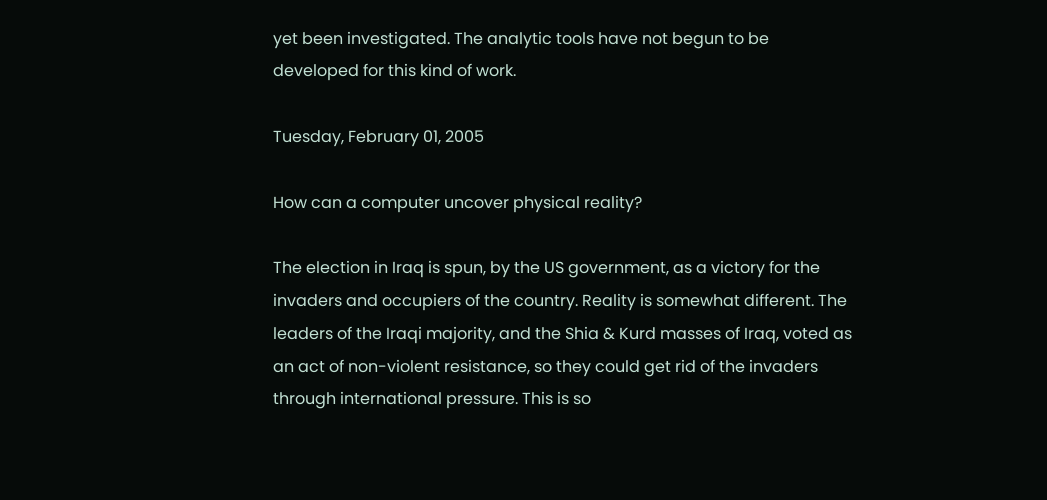yet been investigated. The analytic tools have not begun to be developed for this kind of work.

Tuesday, February 01, 2005

How can a computer uncover physical reality?

The election in Iraq is spun, by the US government, as a victory for the invaders and occupiers of the country. Reality is somewhat different. The leaders of the Iraqi majority, and the Shia & Kurd masses of Iraq, voted as an act of non-violent resistance, so they could get rid of the invaders through international pressure. This is so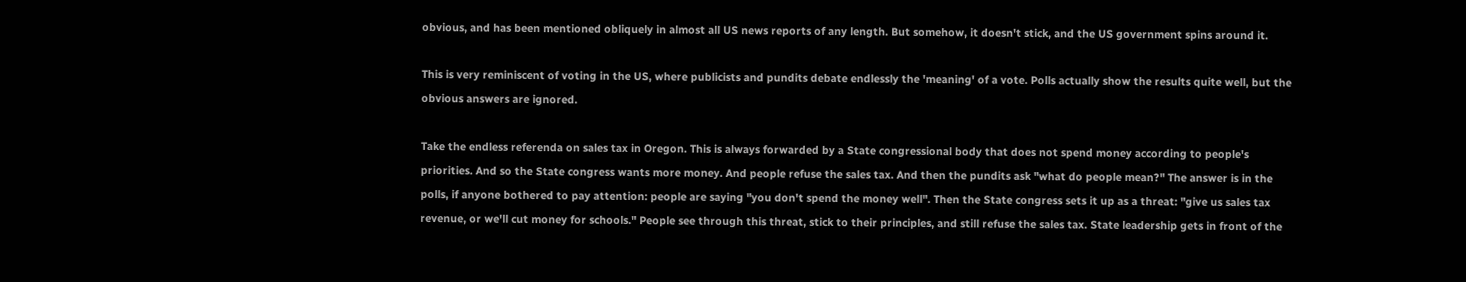obvious, and has been mentioned obliquely in almost all US news reports of any length. But somehow, it doesn't stick, and the US government spins around it.

This is very reminiscent of voting in the US, where publicists and pundits debate endlessly the 'meaning' of a vote. Polls actually show the results quite well, but the obvious answers are ignored.

Take the endless referenda on sales tax in Oregon. This is always forwarded by a State congressional body that does not spend money according to people's priorities. And so the State congress wants more money. And people refuse the sales tax. And then the pundits ask "what do people mean?" The answer is in the polls, if anyone bothered to pay attention: people are saying "you don't spend the money well". Then the State congress sets it up as a threat: "give us sales tax revenue, or we'll cut money for schools." People see through this threat, stick to their principles, and still refuse the sales tax. State leadership gets in front of the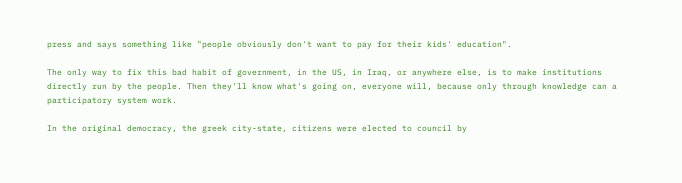press and says something like "people obviously don't want to pay for their kids' education".

The only way to fix this bad habit of government, in the US, in Iraq, or anywhere else, is to make institutions directly run by the people. Then they'll know what's going on, everyone will, because only through knowledge can a participatory system work.

In the original democracy, the greek city-state, citizens were elected to council by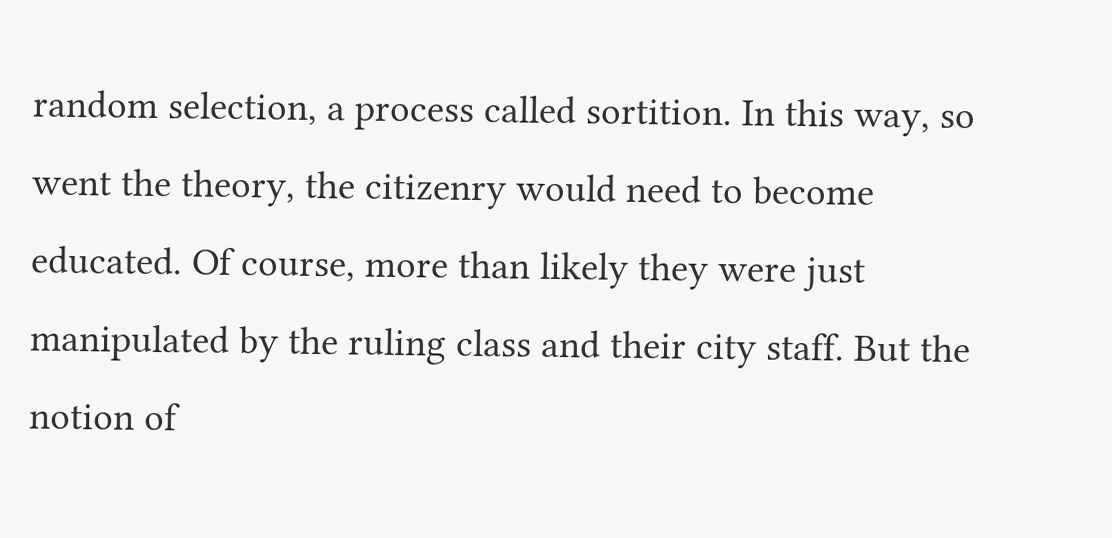random selection, a process called sortition. In this way, so went the theory, the citizenry would need to become educated. Of course, more than likely they were just manipulated by the ruling class and their city staff. But the notion of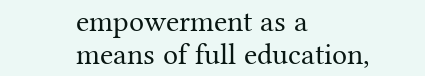empowerment as a means of full education,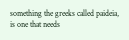something the greeks called paideia, is one that needs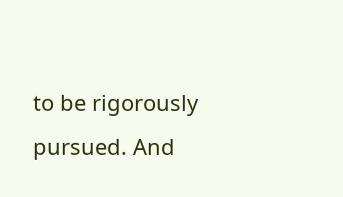to be rigorously pursued. And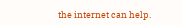the internet can help.